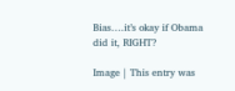Bias….it’s okay if Obama did it, RIGHT?

Image | This entry was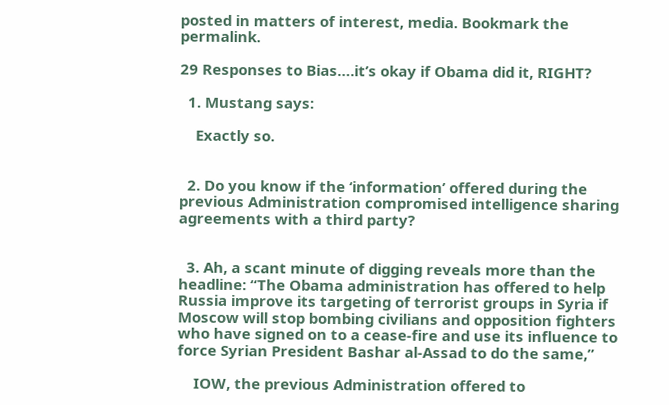posted in matters of interest, media. Bookmark the permalink.

29 Responses to Bias….it’s okay if Obama did it, RIGHT?

  1. Mustang says:

    Exactly so.


  2. Do you know if the ‘information’ offered during the previous Administration compromised intelligence sharing agreements with a third party?


  3. Ah, a scant minute of digging reveals more than the headline: “The Obama administration has offered to help Russia improve its targeting of terrorist groups in Syria if Moscow will stop bombing civilians and opposition fighters who have signed on to a cease-fire and use its influence to force Syrian President Bashar al-Assad to do the same,”

    IOW, the previous Administration offered to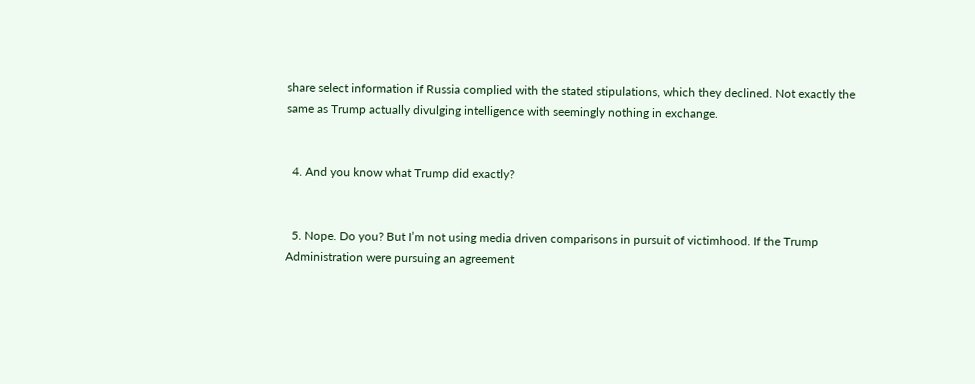share select information if Russia complied with the stated stipulations, which they declined. Not exactly the same as Trump actually divulging intelligence with seemingly nothing in exchange.


  4. And you know what Trump did exactly?


  5. Nope. Do you? But I’m not using media driven comparisons in pursuit of victimhood. If the Trump Administration were pursuing an agreement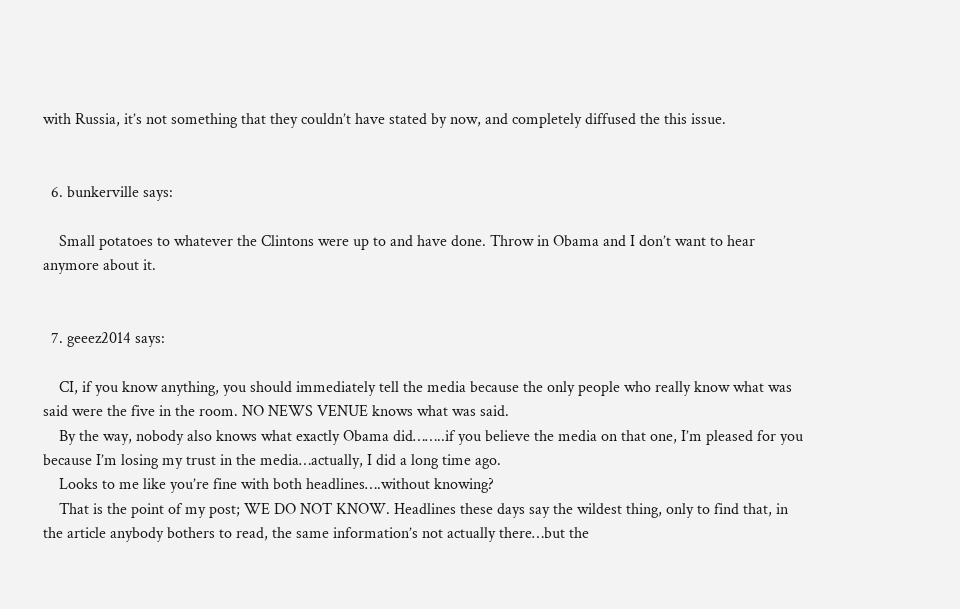with Russia, it’s not something that they couldn’t have stated by now, and completely diffused the this issue.


  6. bunkerville says:

    Small potatoes to whatever the Clintons were up to and have done. Throw in Obama and I don’t want to hear anymore about it.


  7. geeez2014 says:

    CI, if you know anything, you should immediately tell the media because the only people who really know what was said were the five in the room. NO NEWS VENUE knows what was said.
    By the way, nobody also knows what exactly Obama did……..if you believe the media on that one, I’m pleased for you because I’m losing my trust in the media…actually, I did a long time ago.
    Looks to me like you’re fine with both headlines….without knowing?
    That is the point of my post; WE DO NOT KNOW. Headlines these days say the wildest thing, only to find that, in the article anybody bothers to read, the same information’s not actually there…but the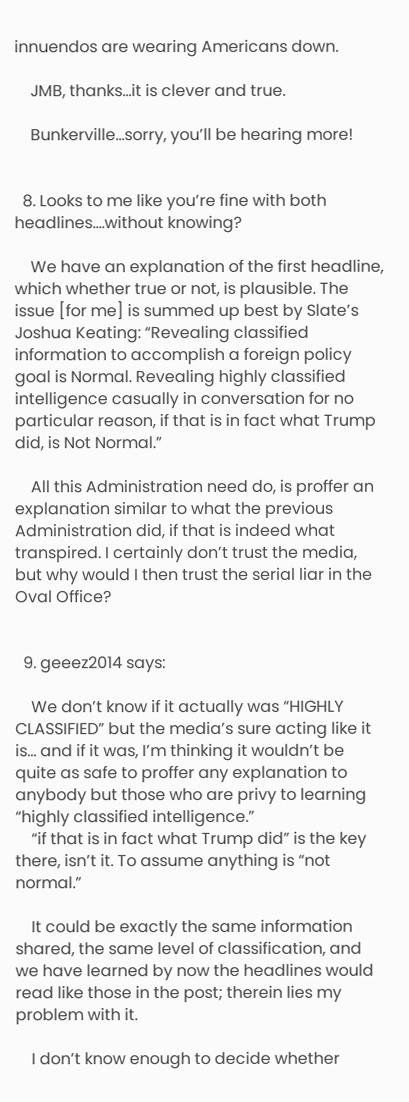innuendos are wearing Americans down.

    JMB, thanks…it is clever and true.

    Bunkerville…sorry, you’ll be hearing more!


  8. Looks to me like you’re fine with both headlines….without knowing?

    We have an explanation of the first headline, which whether true or not, is plausible. The issue [for me] is summed up best by Slate’s Joshua Keating: “Revealing classified information to accomplish a foreign policy goal is Normal. Revealing highly classified intelligence casually in conversation for no particular reason, if that is in fact what Trump did, is Not Normal.”

    All this Administration need do, is proffer an explanation similar to what the previous Administration did, if that is indeed what transpired. I certainly don’t trust the media, but why would I then trust the serial liar in the Oval Office?


  9. geeez2014 says:

    We don’t know if it actually was “HIGHLY CLASSIFIED” but the media’s sure acting like it is… and if it was, I’m thinking it wouldn’t be quite as safe to proffer any explanation to anybody but those who are privy to learning “highly classified intelligence.”
    “if that is in fact what Trump did” is the key there, isn’t it. To assume anything is “not normal.”

    It could be exactly the same information shared, the same level of classification, and we have learned by now the headlines would read like those in the post; therein lies my problem with it.

    I don’t know enough to decide whether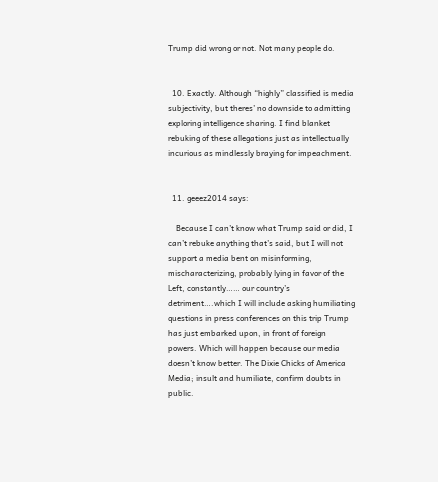Trump did wrong or not. Not many people do.


  10. Exactly. Although “highly” classified is media subjectivity, but theres’ no downside to admitting exploring intelligence sharing. I find blanket rebuking of these allegations just as intellectually incurious as mindlessly braying for impeachment.


  11. geeez2014 says:

    Because I can’t know what Trump said or did, I can’t rebuke anything that’s said, but I will not support a media bent on misinforming, mischaracterizing, probably lying in favor of the Left, constantly…… our country’s detriment….which I will include asking humiliating questions in press conferences on this trip Trump has just embarked upon, in front of foreign powers. Which will happen because our media doesn’t know better. The Dixie Chicks of America Media; insult and humiliate, confirm doubts in public.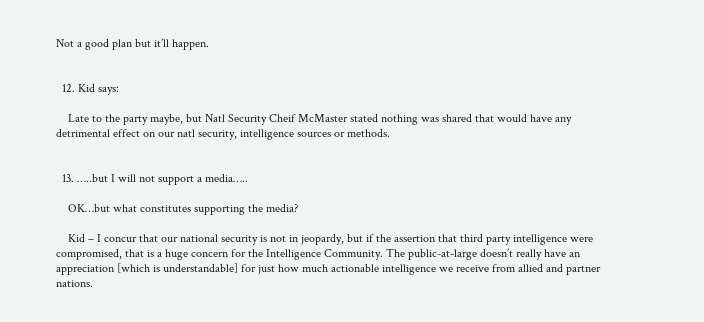Not a good plan but it’ll happen.


  12. Kid says:

    Late to the party maybe, but Natl Security Cheif McMaster stated nothing was shared that would have any detrimental effect on our natl security, intelligence sources or methods.


  13. …..but I will not support a media…..

    OK…but what constitutes supporting the media?

    Kid – I concur that our national security is not in jeopardy, but if the assertion that third party intelligence were compromised, that is a huge concern for the Intelligence Community. The public-at-large doesn’t really have an appreciation [which is understandable] for just how much actionable intelligence we receive from allied and partner nations.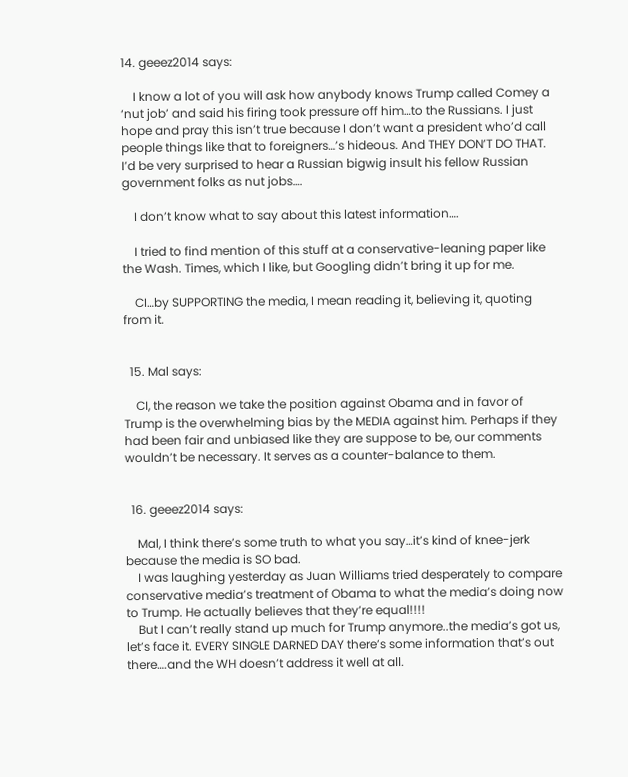14. geeez2014 says:

    I know a lot of you will ask how anybody knows Trump called Comey a ‘nut job’ and said his firing took pressure off him…to the Russians. I just hope and pray this isn’t true because I don’t want a president who’d call people things like that to foreigners…’s hideous. And THEY DON’T DO THAT. I’d be very surprised to hear a Russian bigwig insult his fellow Russian government folks as nut jobs….

    I don’t know what to say about this latest information….

    I tried to find mention of this stuff at a conservative-leaning paper like the Wash. Times, which I like, but Googling didn’t bring it up for me.

    CI…by SUPPORTING the media, I mean reading it, believing it, quoting from it.


  15. Mal says:

    CI, the reason we take the position against Obama and in favor of Trump is the overwhelming bias by the MEDIA against him. Perhaps if they had been fair and unbiased like they are suppose to be, our comments wouldn’t be necessary. It serves as a counter-balance to them.


  16. geeez2014 says:

    Mal, I think there’s some truth to what you say…it’s kind of knee-jerk because the media is SO bad.
    I was laughing yesterday as Juan Williams tried desperately to compare conservative media’s treatment of Obama to what the media’s doing now to Trump. He actually believes that they’re equal!!!!
    But I can’t really stand up much for Trump anymore..the media’s got us, let’s face it. EVERY SINGLE DARNED DAY there’s some information that’s out there….and the WH doesn’t address it well at all.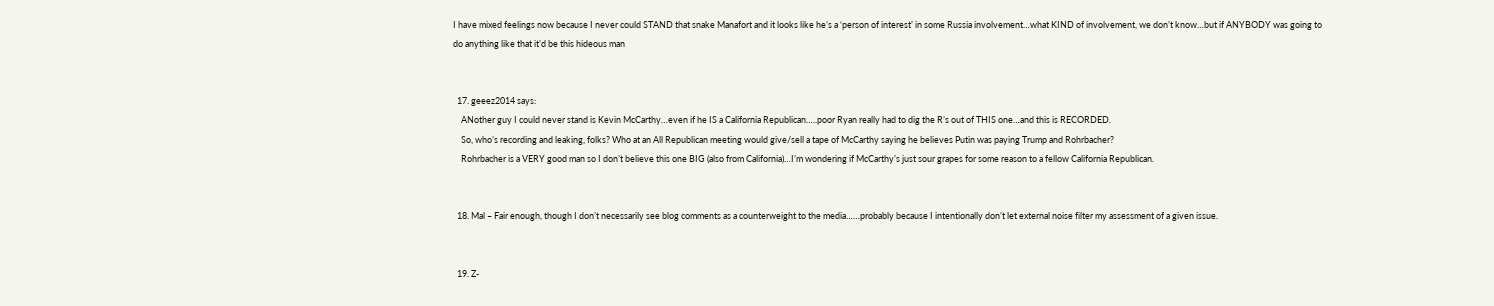I have mixed feelings now because I never could STAND that snake Manafort and it looks like he’s a ‘person of interest’ in some Russia involvement…what KIND of involvement, we don’t know…but if ANYBODY was going to do anything like that it’d be this hideous man


  17. geeez2014 says:
    ANother guy I could never stand is Kevin McCarthy…even if he IS a California Republican…..poor Ryan really had to dig the R’s out of THIS one…and this is RECORDED.
    So, who’s recording and leaking, folks? Who at an All Republican meeting would give/sell a tape of McCarthy saying he believes Putin was paying Trump and Rohrbacher?
    Rohrbacher is a VERY good man so I don’t believe this one BIG (also from California)…I’m wondering if McCarthy’s just sour grapes for some reason to a fellow California Republican.


  18. Mal – Fair enough, though I don’t necessarily see blog comments as a counterweight to the media……probably because I intentionally don’t let external noise filter my assessment of a given issue.


  19. Z-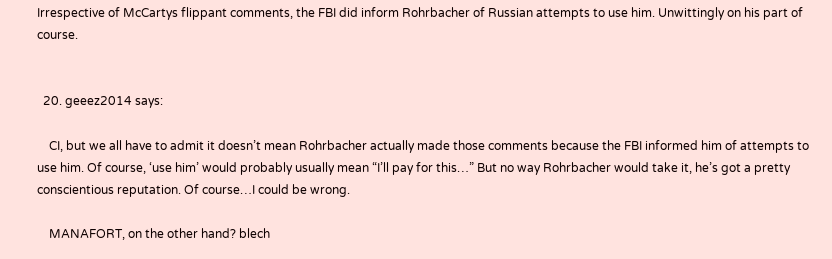Irrespective of McCartys flippant comments, the FBI did inform Rohrbacher of Russian attempts to use him. Unwittingly on his part of course.


  20. geeez2014 says:

    CI, but we all have to admit it doesn’t mean Rohrbacher actually made those comments because the FBI informed him of attempts to use him. Of course, ‘use him’ would probably usually mean “I’ll pay for this…” But no way Rohrbacher would take it, he’s got a pretty conscientious reputation. Of course…I could be wrong.

    MANAFORT, on the other hand? blech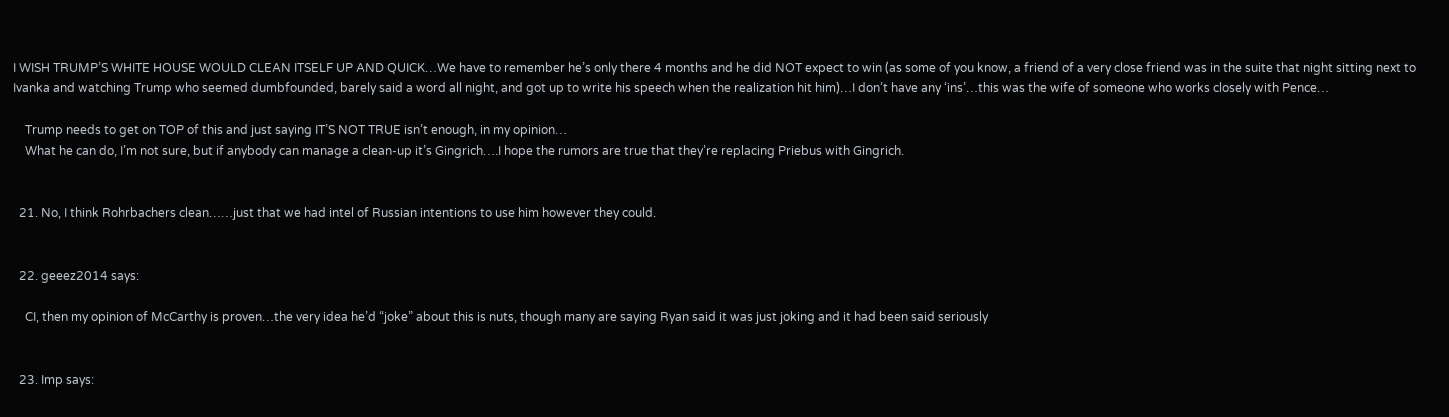I WISH TRUMP’S WHITE HOUSE WOULD CLEAN ITSELF UP AND QUICK…We have to remember he’s only there 4 months and he did NOT expect to win (as some of you know, a friend of a very close friend was in the suite that night sitting next to Ivanka and watching Trump who seemed dumbfounded, barely said a word all night, and got up to write his speech when the realization hit him)…I don’t have any ‘ins’…this was the wife of someone who works closely with Pence…

    Trump needs to get on TOP of this and just saying IT’S NOT TRUE isn’t enough, in my opinion…
    What he can do, I’m not sure, but if anybody can manage a clean-up it’s Gingrich….I hope the rumors are true that they’re replacing Priebus with Gingrich.


  21. No, I think Rohrbachers clean……just that we had intel of Russian intentions to use him however they could.


  22. geeez2014 says:

    CI, then my opinion of McCarthy is proven…the very idea he’d “joke” about this is nuts, though many are saying Ryan said it was just joking and it had been said seriously


  23. Imp says: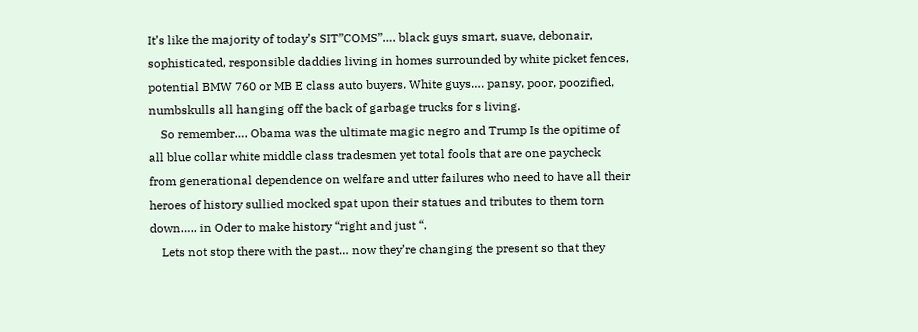It’s like the majority of today’s SIT”COMS”…. black guys smart, suave, debonair, sophisticated, responsible daddies living in homes surrounded by white picket fences, potential BMW 760 or MB E class auto buyers. White guys…. pansy, poor, poozified, numbskulls all hanging off the back of garbage trucks for s living.
    So remember…. Obama was the ultimate magic negro and Trump Is the opitime of all blue collar white middle class tradesmen yet total fools that are one paycheck from generational dependence on welfare and utter failures who need to have all their heroes of history sullied mocked spat upon their statues and tributes to them torn down….. in Oder to make history “right and just “.
    Lets not stop there with the past… now they’re changing the present so that they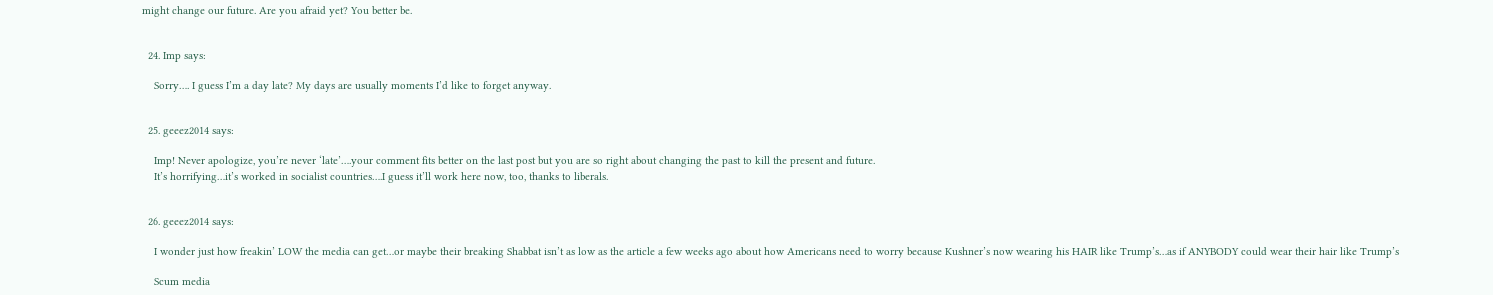might change our future. Are you afraid yet? You better be.


  24. Imp says:

    Sorry…. I guess I’m a day late? My days are usually moments I’d like to forget anyway.


  25. geeez2014 says:

    Imp! Never apologize, you’re never ‘late’….your comment fits better on the last post but you are so right about changing the past to kill the present and future.
    It’s horrifying…it’s worked in socialist countries….I guess it’ll work here now, too, thanks to liberals.


  26. geeez2014 says:

    I wonder just how freakin’ LOW the media can get…or maybe their breaking Shabbat isn’t as low as the article a few weeks ago about how Americans need to worry because Kushner’s now wearing his HAIR like Trump’s…as if ANYBODY could wear their hair like Trump’s

    Scum media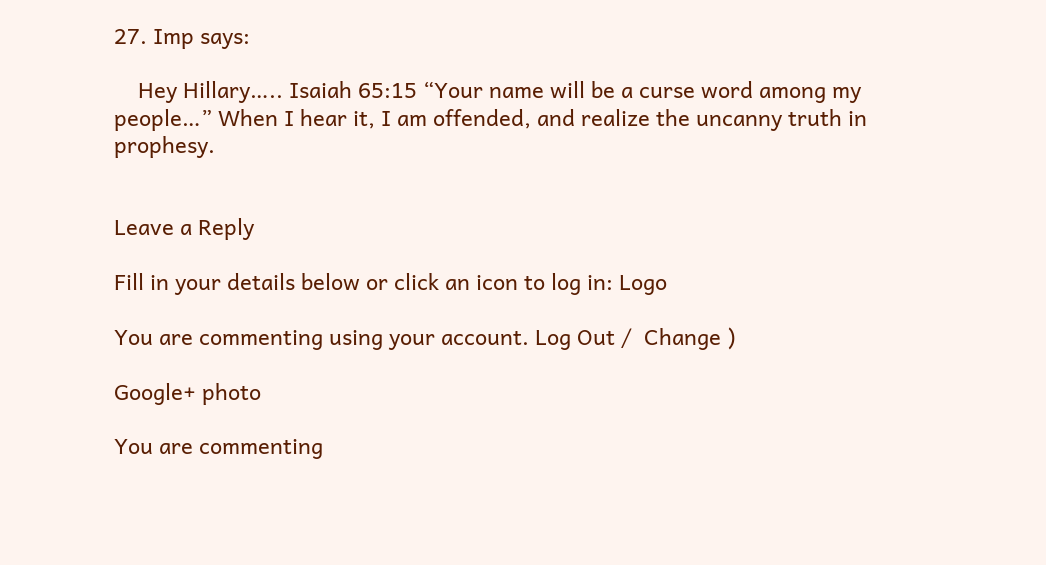27. Imp says:

    Hey Hillary….. Isaiah 65:15 “Your name will be a curse word among my people…” When I hear it, I am offended, and realize the uncanny truth in prophesy.


Leave a Reply

Fill in your details below or click an icon to log in: Logo

You are commenting using your account. Log Out /  Change )

Google+ photo

You are commenting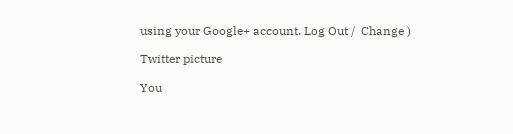using your Google+ account. Log Out /  Change )

Twitter picture

You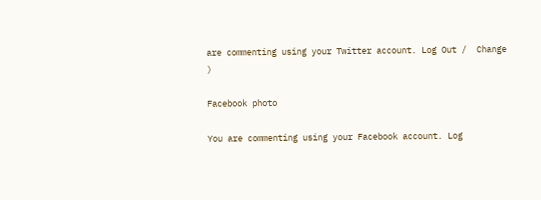are commenting using your Twitter account. Log Out /  Change )

Facebook photo

You are commenting using your Facebook account. Log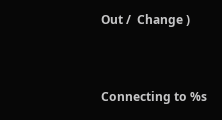Out /  Change )


Connecting to %s